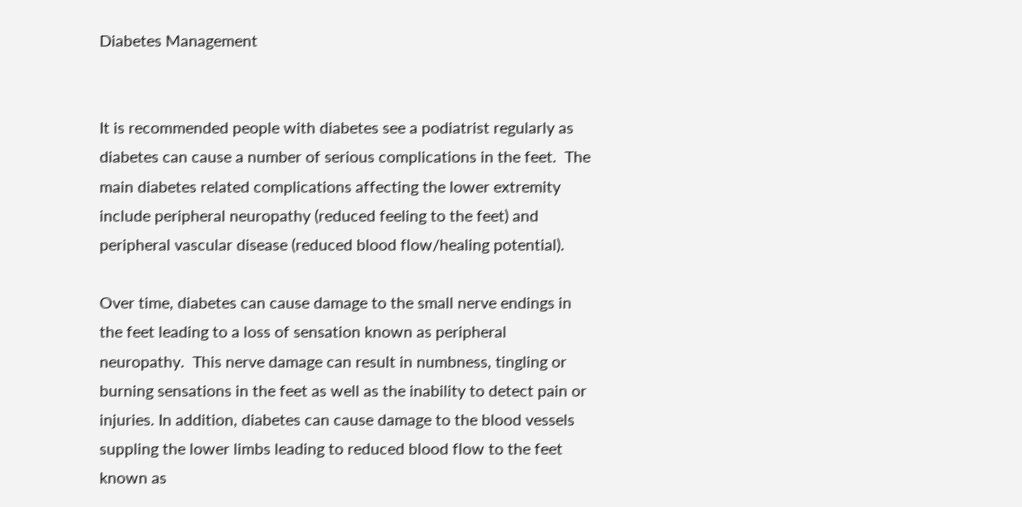Diabetes Management


It is recommended people with diabetes see a podiatrist regularly as diabetes can cause a number of serious complications in the feet.  The main diabetes related complications affecting the lower extremity include peripheral neuropathy (reduced feeling to the feet) and peripheral vascular disease (reduced blood flow/healing potential).

Over time, diabetes can cause damage to the small nerve endings in the feet leading to a loss of sensation known as peripheral neuropathy.  This nerve damage can result in numbness, tingling or burning sensations in the feet as well as the inability to detect pain or injuries. In addition, diabetes can cause damage to the blood vessels suppling the lower limbs leading to reduced blood flow to the feet known as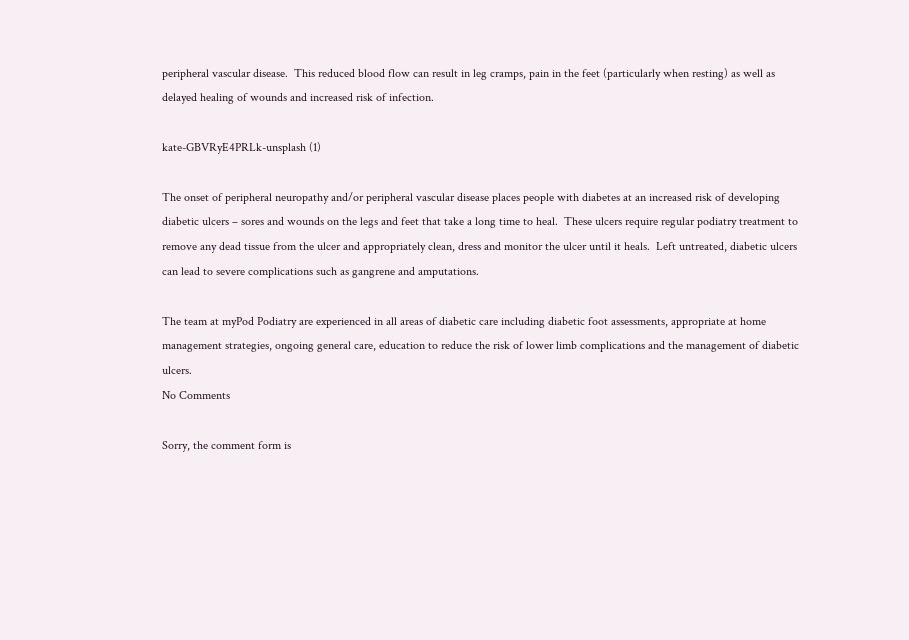peripheral vascular disease.  This reduced blood flow can result in leg cramps, pain in the feet (particularly when resting) as well as delayed healing of wounds and increased risk of infection.

kate-GBVRyE4PRLk-unsplash (1)

The onset of peripheral neuropathy and/or peripheral vascular disease places people with diabetes at an increased risk of developing diabetic ulcers – sores and wounds on the legs and feet that take a long time to heal.  These ulcers require regular podiatry treatment to remove any dead tissue from the ulcer and appropriately clean, dress and monitor the ulcer until it heals.  Left untreated, diabetic ulcers can lead to severe complications such as gangrene and amputations.

The team at myPod Podiatry are experienced in all areas of diabetic care including diabetic foot assessments, appropriate at home management strategies, ongoing general care, education to reduce the risk of lower limb complications and the management of diabetic ulcers.
No Comments

Sorry, the comment form is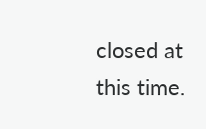closed at this time.